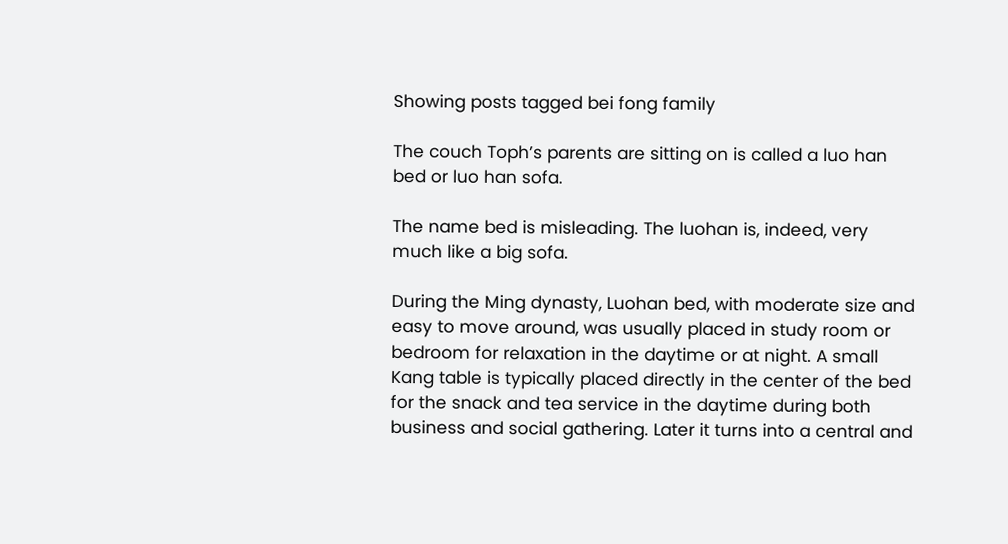Showing posts tagged bei fong family

The couch Toph’s parents are sitting on is called a luo han bed or luo han sofa.

The name bed is misleading. The luohan is, indeed, very much like a big sofa.

During the Ming dynasty, Luohan bed, with moderate size and easy to move around, was usually placed in study room or bedroom for relaxation in the daytime or at night. A small Kang table is typically placed directly in the center of the bed for the snack and tea service in the daytime during both business and social gathering. Later it turns into a central and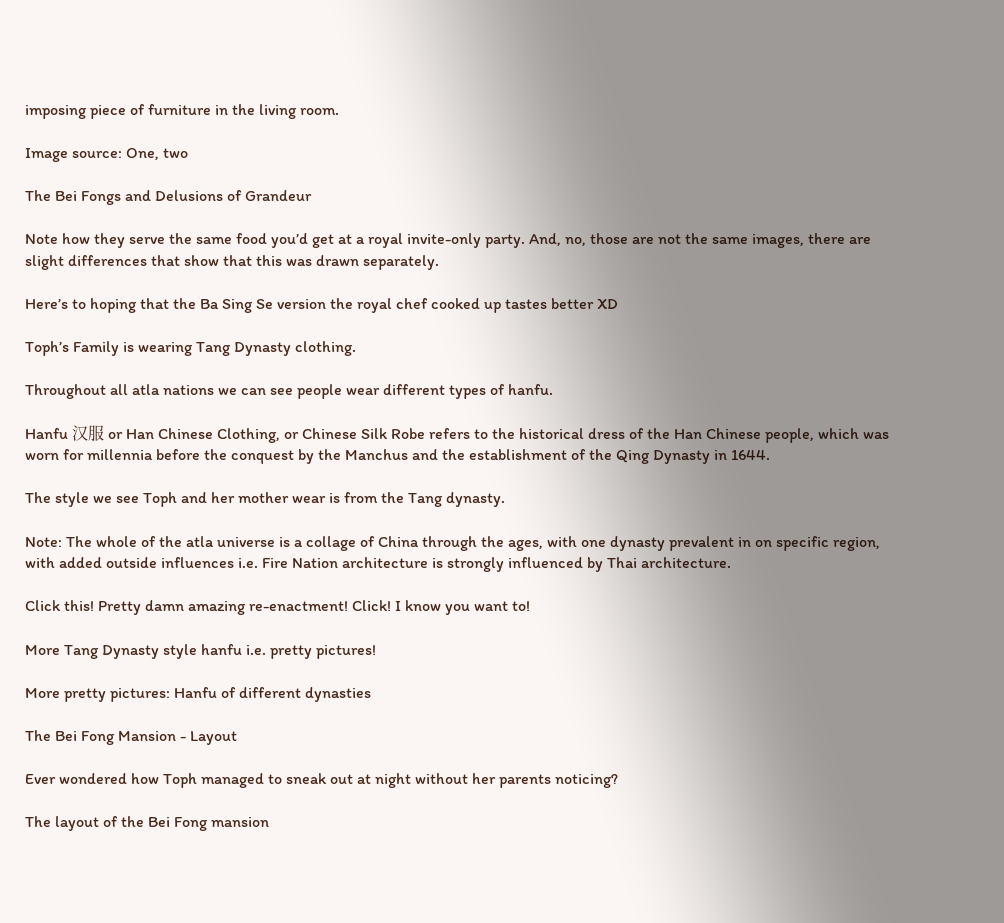imposing piece of furniture in the living room.

Image source: One, two

The Bei Fongs and Delusions of Grandeur

Note how they serve the same food you’d get at a royal invite-only party. And, no, those are not the same images, there are slight differences that show that this was drawn separately.

Here’s to hoping that the Ba Sing Se version the royal chef cooked up tastes better XD

Toph’s Family is wearing Tang Dynasty clothing.

Throughout all atla nations we can see people wear different types of hanfu.

Hanfu 汉服 or Han Chinese Clothing, or Chinese Silk Robe refers to the historical dress of the Han Chinese people, which was worn for millennia before the conquest by the Manchus and the establishment of the Qing Dynasty in 1644.

The style we see Toph and her mother wear is from the Tang dynasty.

Note: The whole of the atla universe is a collage of China through the ages, with one dynasty prevalent in on specific region, with added outside influences i.e. Fire Nation architecture is strongly influenced by Thai architecture.

Click this! Pretty damn amazing re-enactment! Click! I know you want to!

More Tang Dynasty style hanfu i.e. pretty pictures!

More pretty pictures: Hanfu of different dynasties

The Bei Fong Mansion - Layout

Ever wondered how Toph managed to sneak out at night without her parents noticing?

The layout of the Bei Fong mansion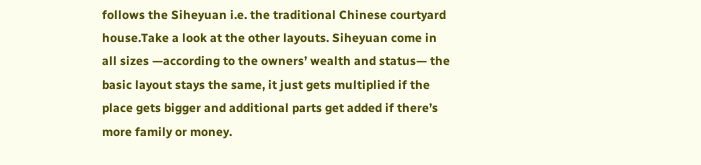follows the Siheyuan i.e. the traditional Chinese courtyard house.Take a look at the other layouts. Siheyuan come in all sizes —according to the owners’ wealth and status— the basic layout stays the same, it just gets multiplied if the place gets bigger and additional parts get added if there’s more family or money.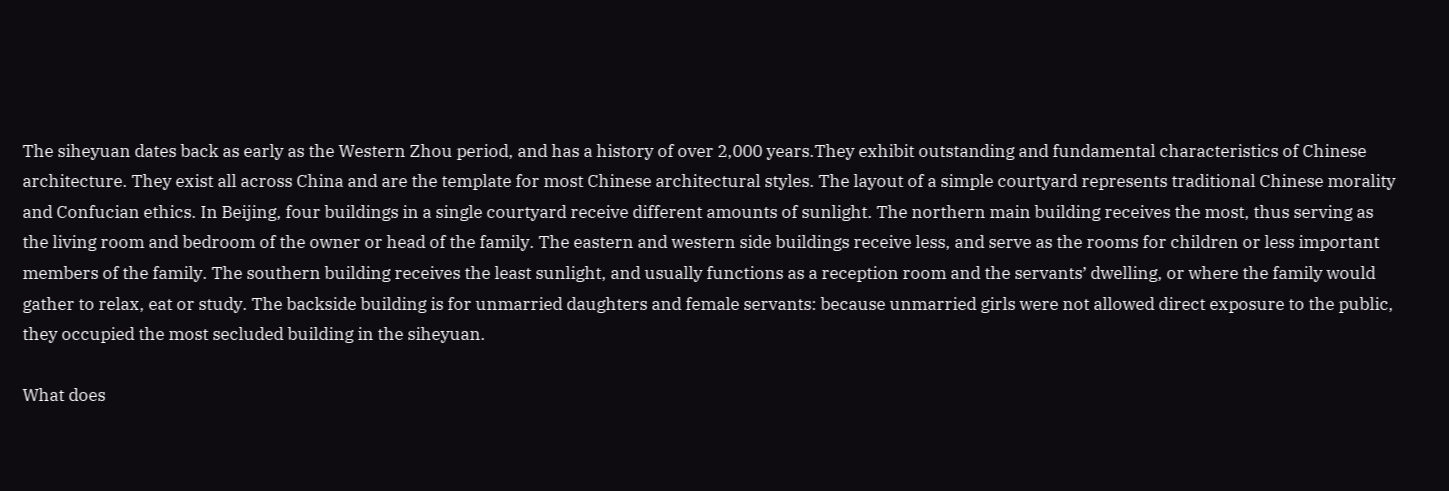The siheyuan dates back as early as the Western Zhou period, and has a history of over 2,000 years.They exhibit outstanding and fundamental characteristics of Chinese architecture. They exist all across China and are the template for most Chinese architectural styles. The layout of a simple courtyard represents traditional Chinese morality and Confucian ethics. In Beijing, four buildings in a single courtyard receive different amounts of sunlight. The northern main building receives the most, thus serving as the living room and bedroom of the owner or head of the family. The eastern and western side buildings receive less, and serve as the rooms for children or less important members of the family. The southern building receives the least sunlight, and usually functions as a reception room and the servants’ dwelling, or where the family would gather to relax, eat or study. The backside building is for unmarried daughters and female servants: because unmarried girls were not allowed direct exposure to the public, they occupied the most secluded building in the siheyuan.

What does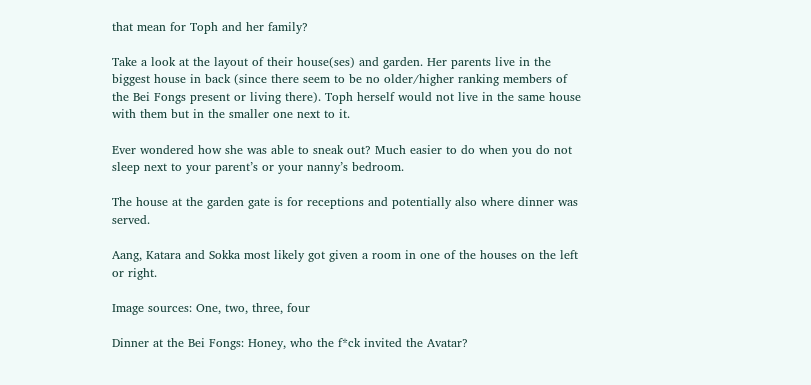that mean for Toph and her family?

Take a look at the layout of their house(ses) and garden. Her parents live in the biggest house in back (since there seem to be no older/higher ranking members of the Bei Fongs present or living there). Toph herself would not live in the same house with them but in the smaller one next to it.

Ever wondered how she was able to sneak out? Much easier to do when you do not sleep next to your parent’s or your nanny’s bedroom.

The house at the garden gate is for receptions and potentially also where dinner was served.

Aang, Katara and Sokka most likely got given a room in one of the houses on the left or right.

Image sources: One, two, three, four

Dinner at the Bei Fongs: Honey, who the f*ck invited the Avatar?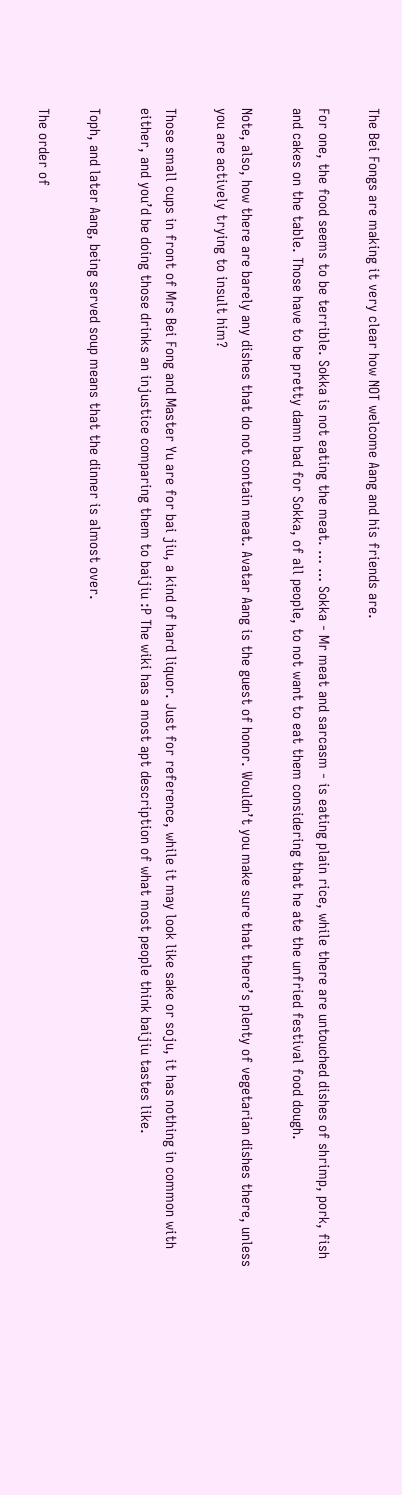The Bei Fongs are making it very clear how NOT welcome Aang and his friends are.

For one, the food seems to be terrible. Sokka is not eating the meat. … … Sokka - Mr meat and sarcasm - is eating plain rice, while there are untouched dishes of shrimp, pork, fish and cakes on the table. Those have to be pretty damn bad for Sokka, of all people, to not want to eat them considering that he ate the unfried festival food dough.

Note, also, how there are barely any dishes that do not contain meat. Avatar Aang is the guest of honor. Wouldn’t you make sure that there’s plenty of vegetarian dishes there, unless you are actively trying to insult him?

Those small cups in front of Mrs Bei Fong and Master Yu are for bai jiu, a kind of hard liquor. Just for reference, while it may look like sake or soju, it has nothing in common with either, and you’d be doing those drinks an injustice comparing them to baijiu :P The wiki has a most apt description of what most people think baijiu tastes like.

Toph, and later Aang, being served soup means that the dinner is almost over.

The order of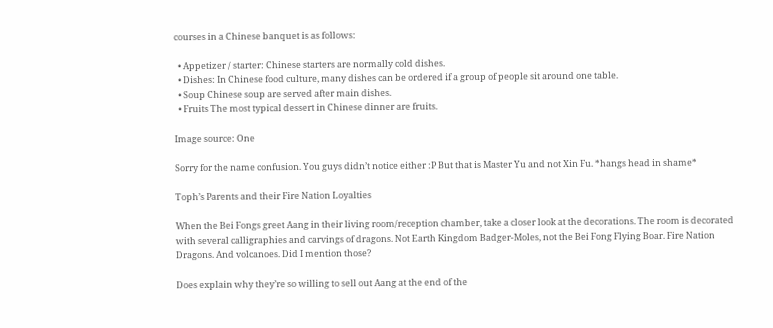courses in a Chinese banquet is as follows:

  • Appetizer / starter: Chinese starters are normally cold dishes.
  • Dishes: In Chinese food culture, many dishes can be ordered if a group of people sit around one table.
  • Soup Chinese soup are served after main dishes.
  • Fruits The most typical dessert in Chinese dinner are fruits.

Image source: One

Sorry for the name confusion. You guys didn’t notice either :P But that is Master Yu and not Xin Fu. *hangs head in shame*

Toph’s Parents and their Fire Nation Loyalties

When the Bei Fongs greet Aang in their living room/reception chamber, take a closer look at the decorations. The room is decorated with several calligraphies and carvings of dragons. Not Earth Kingdom Badger-Moles, not the Bei Fong Flying Boar. Fire Nation Dragons. And volcanoes. Did I mention those?

Does explain why they’re so willing to sell out Aang at the end of the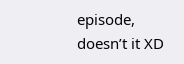episode, doesn’t it XD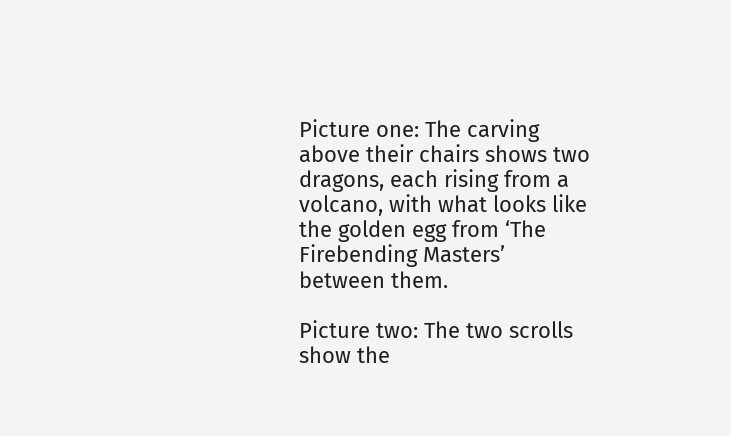Picture one: The carving above their chairs shows two dragons, each rising from a volcano, with what looks like the golden egg from ‘The Firebending Masters’ between them.

Picture two: The two scrolls show the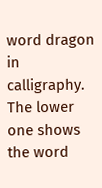word dragon in calligraphy. The lower one shows the word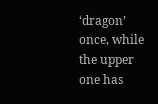‘dragon’ once, while the upper one has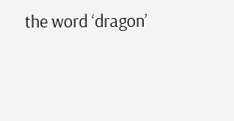the word ‘dragon’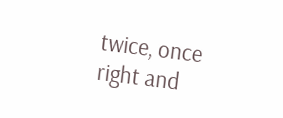twice, once right and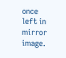once left in mirror image.